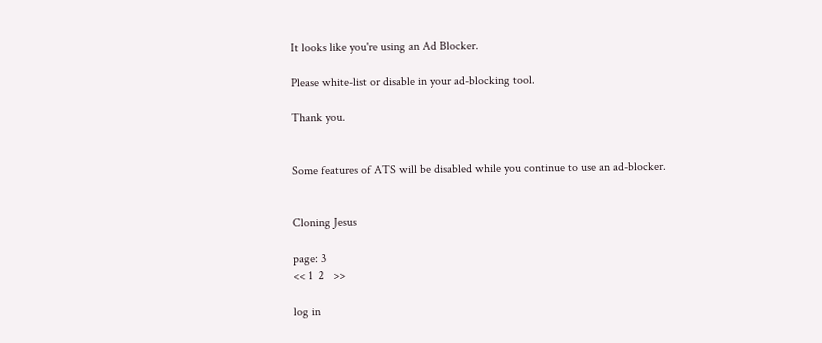It looks like you're using an Ad Blocker.

Please white-list or disable in your ad-blocking tool.

Thank you.


Some features of ATS will be disabled while you continue to use an ad-blocker.


Cloning Jesus

page: 3
<< 1  2   >>

log in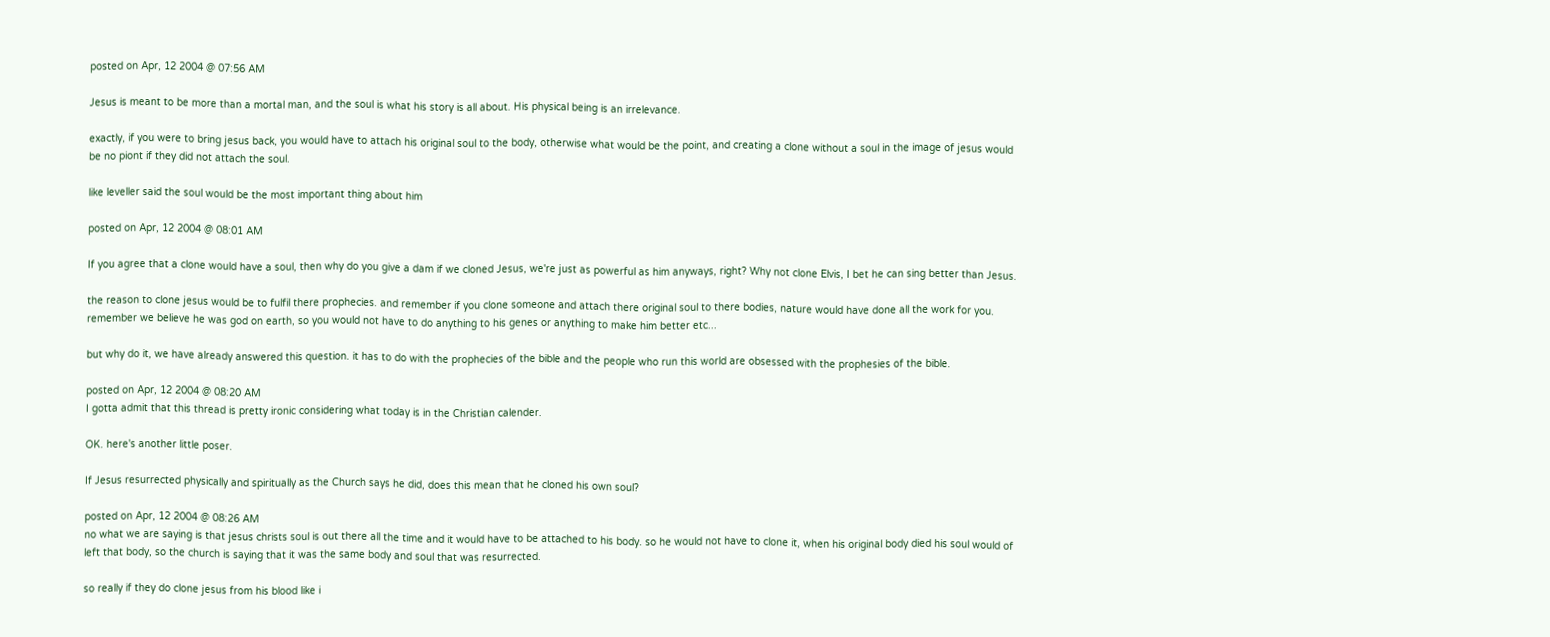posted on Apr, 12 2004 @ 07:56 AM

Jesus is meant to be more than a mortal man, and the soul is what his story is all about. His physical being is an irrelevance.

exactly, if you were to bring jesus back, you would have to attach his original soul to the body, otherwise what would be the point, and creating a clone without a soul in the image of jesus would be no piont if they did not attach the soul.

like leveller said the soul would be the most important thing about him

posted on Apr, 12 2004 @ 08:01 AM

If you agree that a clone would have a soul, then why do you give a dam if we cloned Jesus, we're just as powerful as him anyways, right? Why not clone Elvis, I bet he can sing better than Jesus.

the reason to clone jesus would be to fulfil there prophecies. and remember if you clone someone and attach there original soul to there bodies, nature would have done all the work for you. remember we believe he was god on earth, so you would not have to do anything to his genes or anything to make him better etc...

but why do it, we have already answered this question. it has to do with the prophecies of the bible and the people who run this world are obsessed with the prophesies of the bible.

posted on Apr, 12 2004 @ 08:20 AM
I gotta admit that this thread is pretty ironic considering what today is in the Christian calender.

OK. here's another little poser.

If Jesus resurrected physically and spiritually as the Church says he did, does this mean that he cloned his own soul?

posted on Apr, 12 2004 @ 08:26 AM
no what we are saying is that jesus christs soul is out there all the time and it would have to be attached to his body. so he would not have to clone it, when his original body died his soul would of left that body, so the church is saying that it was the same body and soul that was resurrected.

so really if they do clone jesus from his blood like i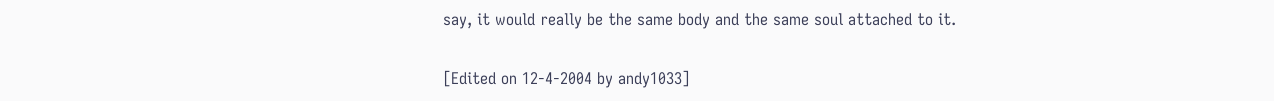say, it would really be the same body and the same soul attached to it.

[Edited on 12-4-2004 by andy1033]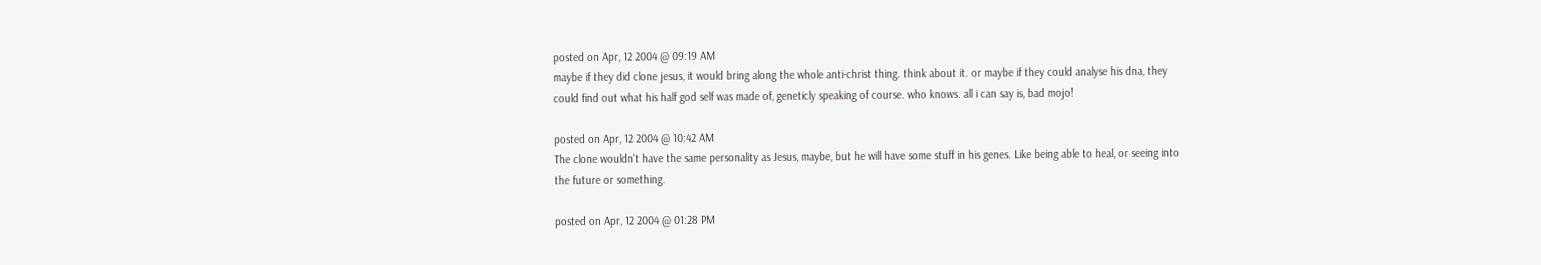posted on Apr, 12 2004 @ 09:19 AM
maybe if they did clone jesus, it would bring along the whole anti-christ thing. think about it. or maybe if they could analyse his dna, they could find out what his half god self was made of, geneticly speaking of course. who knows. all i can say is, bad mojo!

posted on Apr, 12 2004 @ 10:42 AM
The clone wouldn't have the same personality as Jesus, maybe, but he will have some stuff in his genes. Like being able to heal, or seeing into the future or something.

posted on Apr, 12 2004 @ 01:28 PM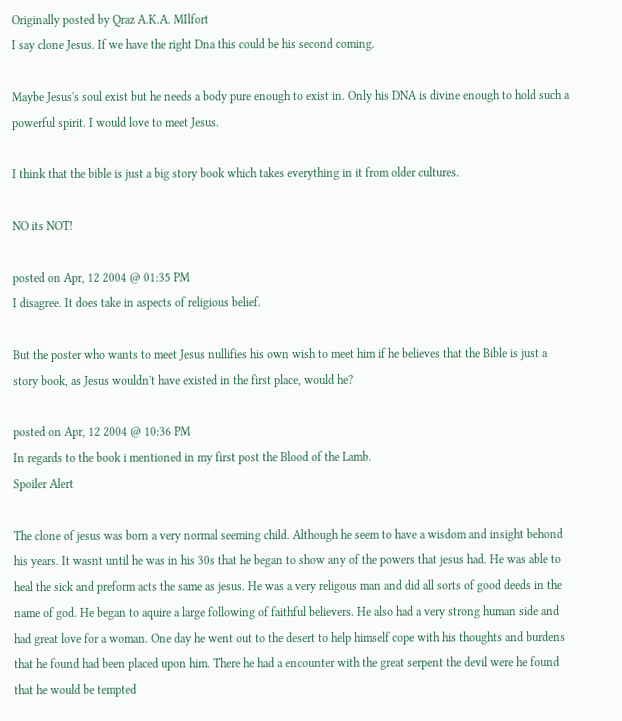Originally posted by Qraz A.K.A. MIlfort
I say clone Jesus. If we have the right Dna this could be his second coming.

Maybe Jesus's soul exist but he needs a body pure enough to exist in. Only his DNA is divine enough to hold such a powerful spirit. I would love to meet Jesus.

I think that the bible is just a big story book which takes everything in it from older cultures.

NO its NOT!

posted on Apr, 12 2004 @ 01:35 PM
I disagree. It does take in aspects of religious belief.

But the poster who wants to meet Jesus nullifies his own wish to meet him if he believes that the Bible is just a story book, as Jesus wouldn't have existed in the first place, would he?

posted on Apr, 12 2004 @ 10:36 PM
In regards to the book i mentioned in my first post the Blood of the Lamb.
Spoiler Alert

The clone of jesus was born a very normal seeming child. Although he seem to have a wisdom and insight behond his years. It wasnt until he was in his 30s that he began to show any of the powers that jesus had. He was able to heal the sick and preform acts the same as jesus. He was a very religous man and did all sorts of good deeds in the name of god. He began to aquire a large following of faithful believers. He also had a very strong human side and had great love for a woman. One day he went out to the desert to help himself cope with his thoughts and burdens that he found had been placed upon him. There he had a encounter with the great serpent the devil were he found that he would be tempted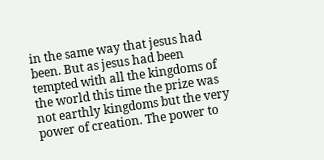in the same way that jesus had been. But as jesus had been tempted with all the kingdoms of the world this time the prize was not earthly kingdoms but the very power of creation. The power to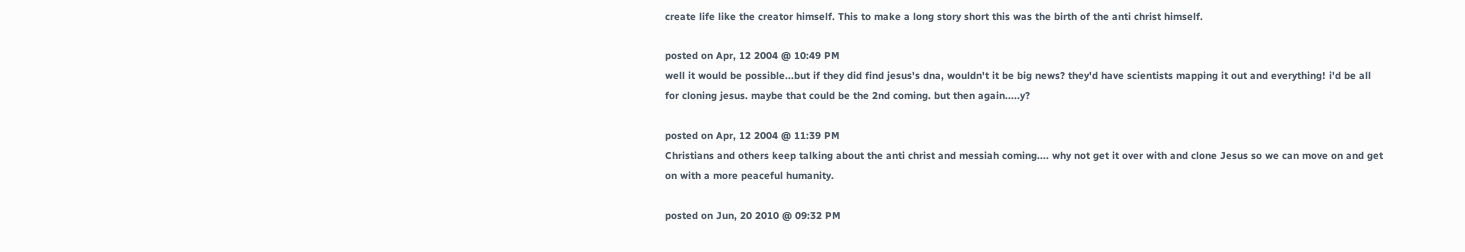create life like the creator himself. This to make a long story short this was the birth of the anti christ himself.

posted on Apr, 12 2004 @ 10:49 PM
well it would be possible...but if they did find jesus's dna, wouldn't it be big news? they'd have scientists mapping it out and everything! i'd be all for cloning jesus. maybe that could be the 2nd coming. but then again.....y?

posted on Apr, 12 2004 @ 11:39 PM
Christians and others keep talking about the anti christ and messiah coming.... why not get it over with and clone Jesus so we can move on and get on with a more peaceful humanity.

posted on Jun, 20 2010 @ 09:32 PM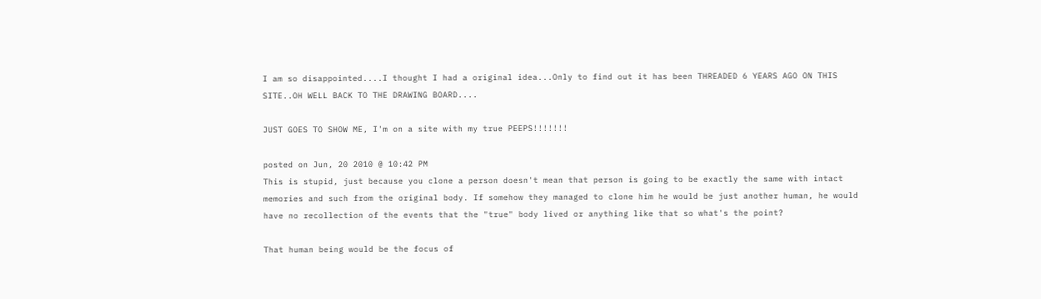I am so disappointed....I thought I had a original idea...Only to find out it has been THREADED 6 YEARS AGO ON THIS SITE..OH WELL BACK TO THE DRAWING BOARD....

JUST GOES TO SHOW ME, I'm on a site with my true PEEPS!!!!!!!

posted on Jun, 20 2010 @ 10:42 PM
This is stupid, just because you clone a person doesn't mean that person is going to be exactly the same with intact memories and such from the original body. If somehow they managed to clone him he would be just another human, he would have no recollection of the events that the "true" body lived or anything like that so what's the point?

That human being would be the focus of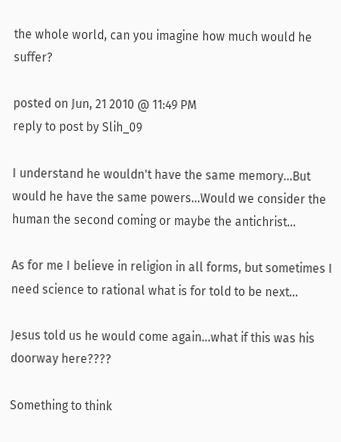the whole world, can you imagine how much would he suffer?

posted on Jun, 21 2010 @ 11:49 PM
reply to post by Slih_09

I understand he wouldn't have the same memory...But would he have the same powers...Would we consider the human the second coming or maybe the antichrist...

As for me I believe in religion in all forms, but sometimes I need science to rational what is for told to be next...

Jesus told us he would come again...what if this was his doorway here????

Something to think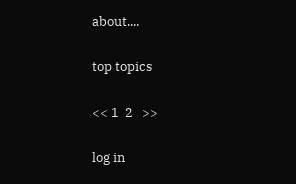about....

top topics

<< 1  2   >>

log in